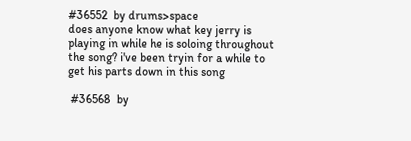#36552  by drums>space
does anyone know what key jerry is playing in while he is soloing throughout the song? i've been tryin for a while to get his parts down in this song

 #36568  by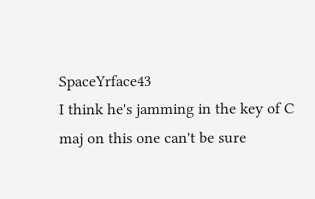SpaceYrface43
I think he's jamming in the key of C maj on this one can't be sure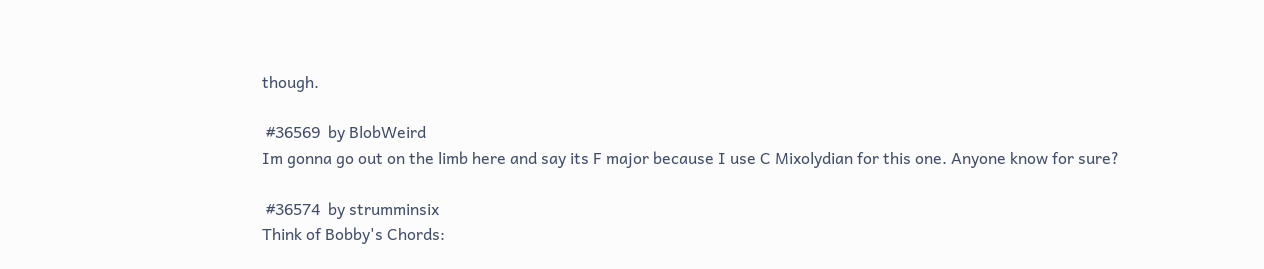though.

 #36569  by BlobWeird
Im gonna go out on the limb here and say its F major because I use C Mixolydian for this one. Anyone know for sure?

 #36574  by strumminsix
Think of Bobby's Chords: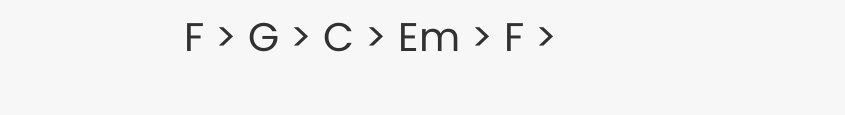F > G > C > Em > F >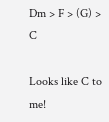Dm > F > (G) > C

Looks like C to me!